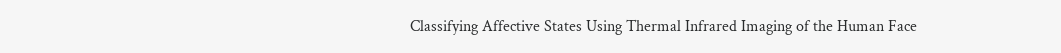Classifying Affective States Using Thermal Infrared Imaging of the Human Face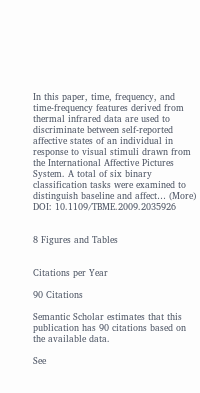In this paper, time, frequency, and time-frequency features derived from thermal infrared data are used to discriminate between self-reported affective states of an individual in response to visual stimuli drawn from the International Affective Pictures System. A total of six binary classification tasks were examined to distinguish baseline and affect… (More)
DOI: 10.1109/TBME.2009.2035926


8 Figures and Tables


Citations per Year

90 Citations

Semantic Scholar estimates that this publication has 90 citations based on the available data.

See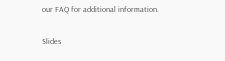our FAQ for additional information.

Slides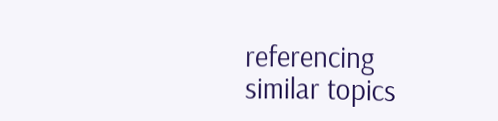referencing similar topics